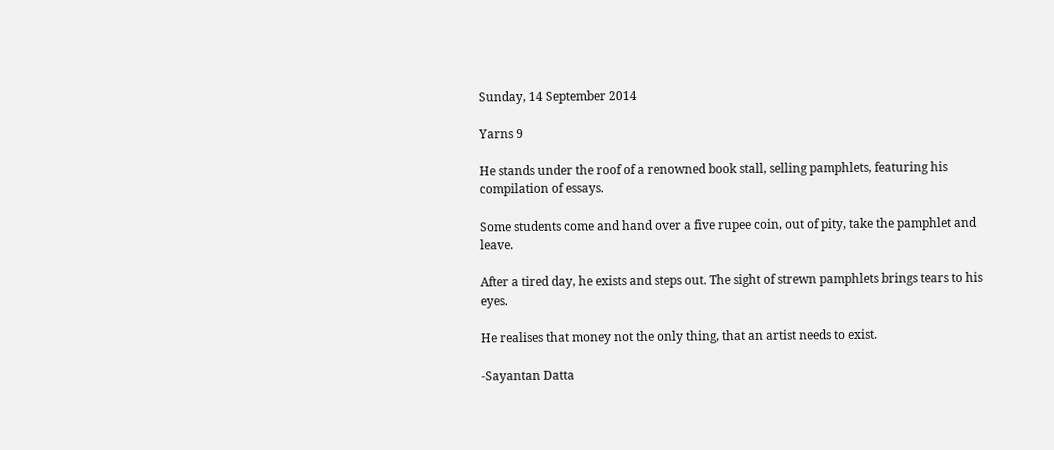Sunday, 14 September 2014

Yarns 9

He stands under the roof of a renowned book stall, selling pamphlets, featuring his compilation of essays.

Some students come and hand over a five rupee coin, out of pity, take the pamphlet and leave.

After a tired day, he exists and steps out. The sight of strewn pamphlets brings tears to his eyes.

He realises that money not the only thing, that an artist needs to exist.

-Sayantan Datta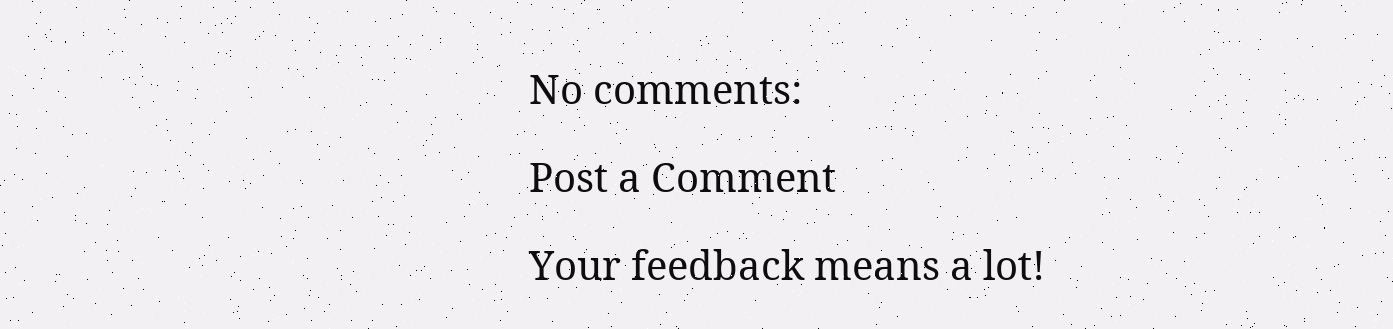No comments:

Post a Comment

Your feedback means a lot!